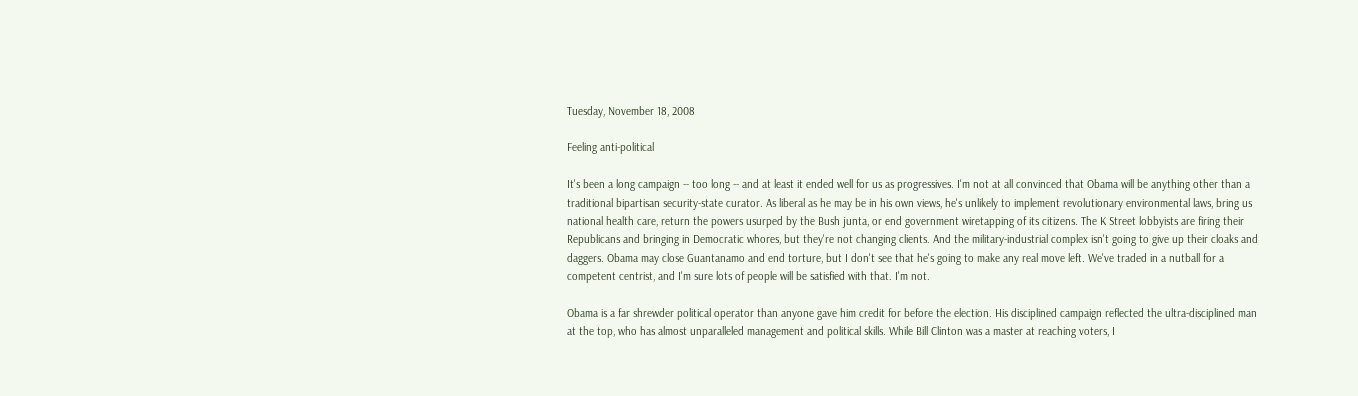Tuesday, November 18, 2008

Feeling anti-political

It's been a long campaign -- too long -- and at least it ended well for us as progressives. I'm not at all convinced that Obama will be anything other than a traditional bipartisan security-state curator. As liberal as he may be in his own views, he's unlikely to implement revolutionary environmental laws, bring us national health care, return the powers usurped by the Bush junta, or end government wiretapping of its citizens. The K Street lobbyists are firing their Republicans and bringing in Democratic whores, but they're not changing clients. And the military-industrial complex isn't going to give up their cloaks and daggers. Obama may close Guantanamo and end torture, but I don't see that he's going to make any real move left. We've traded in a nutball for a competent centrist, and I'm sure lots of people will be satisfied with that. I'm not.

Obama is a far shrewder political operator than anyone gave him credit for before the election. His disciplined campaign reflected the ultra-disciplined man at the top, who has almost unparalleled management and political skills. While Bill Clinton was a master at reaching voters, I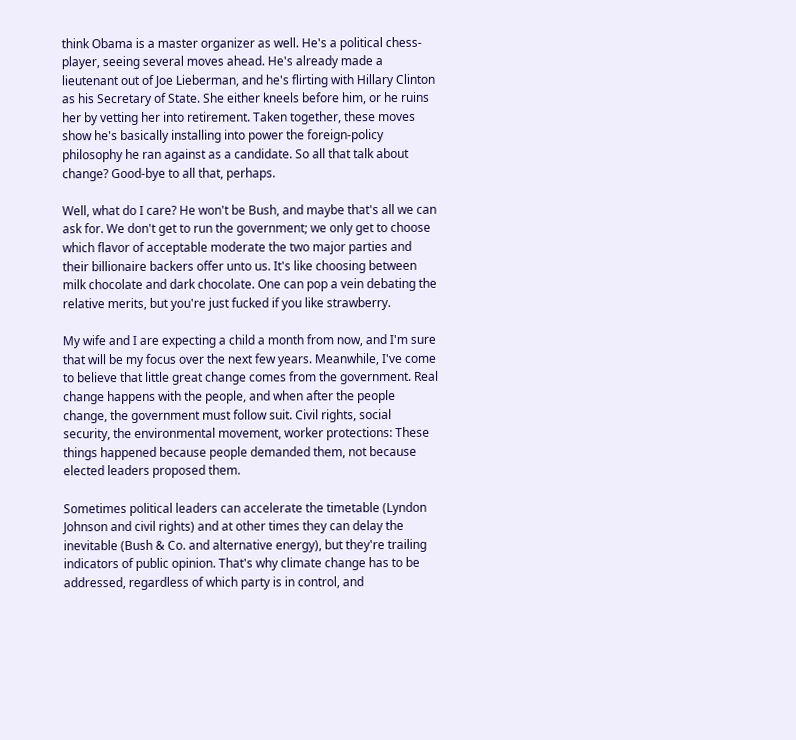think Obama is a master organizer as well. He's a political chess-player, seeing several moves ahead. He's already made a lieutenant out of Joe Lieberman, and he's flirting with Hillary Clinton as his Secretary of State. She either kneels before him, or he ruins her by vetting her into retirement. Taken together, these moves show he's basically installing into power the foreign-policy philosophy he ran against as a candidate. So all that talk about change? Good-bye to all that, perhaps.

Well, what do I care? He won't be Bush, and maybe that's all we can ask for. We don't get to run the government; we only get to choose which flavor of acceptable moderate the two major parties and their billionaire backers offer unto us. It's like choosing between milk chocolate and dark chocolate. One can pop a vein debating the relative merits, but you're just fucked if you like strawberry.

My wife and I are expecting a child a month from now, and I'm sure that will be my focus over the next few years. Meanwhile, I've come to believe that little great change comes from the government. Real change happens with the people, and when after the people change, the government must follow suit. Civil rights, social security, the environmental movement, worker protections: These things happened because people demanded them, not because elected leaders proposed them.

Sometimes political leaders can accelerate the timetable (Lyndon Johnson and civil rights) and at other times they can delay the inevitable (Bush & Co. and alternative energy), but they're trailing indicators of public opinion. That's why climate change has to be addressed, regardless of which party is in control, and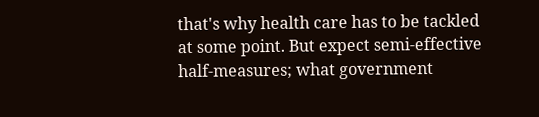that's why health care has to be tackled at some point. But expect semi-effective half-measures; what government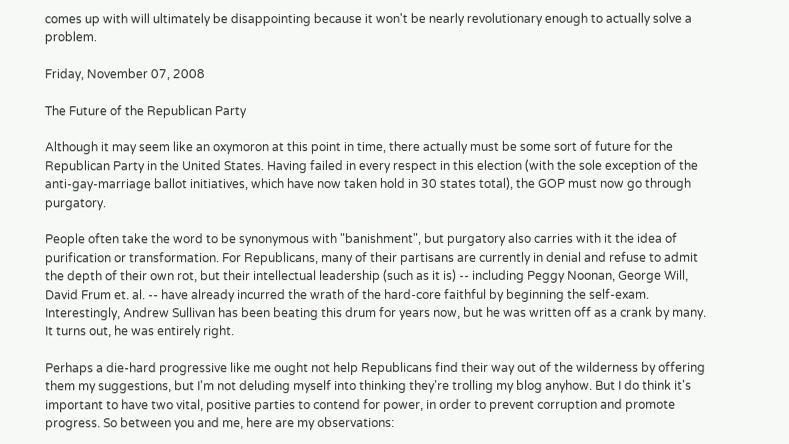comes up with will ultimately be disappointing because it won't be nearly revolutionary enough to actually solve a problem.

Friday, November 07, 2008

The Future of the Republican Party

Although it may seem like an oxymoron at this point in time, there actually must be some sort of future for the Republican Party in the United States. Having failed in every respect in this election (with the sole exception of the anti-gay-marriage ballot initiatives, which have now taken hold in 30 states total), the GOP must now go through purgatory.

People often take the word to be synonymous with "banishment", but purgatory also carries with it the idea of purification or transformation. For Republicans, many of their partisans are currently in denial and refuse to admit the depth of their own rot, but their intellectual leadership (such as it is) -- including Peggy Noonan, George Will, David Frum et. al. -- have already incurred the wrath of the hard-core faithful by beginning the self-exam. Interestingly, Andrew Sullivan has been beating this drum for years now, but he was written off as a crank by many. It turns out, he was entirely right.

Perhaps a die-hard progressive like me ought not help Republicans find their way out of the wilderness by offering them my suggestions, but I'm not deluding myself into thinking they're trolling my blog anyhow. But I do think it's important to have two vital, positive parties to contend for power, in order to prevent corruption and promote progress. So between you and me, here are my observations: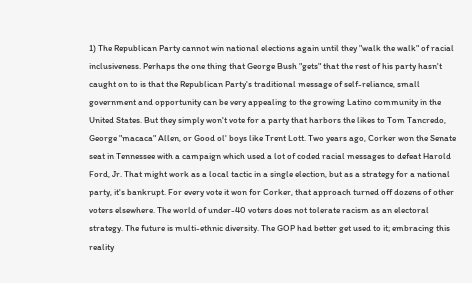1) The Republican Party cannot win national elections again until they "walk the walk" of racial inclusiveness. Perhaps the one thing that George Bush "gets" that the rest of his party hasn't caught on to is that the Republican Party's traditional message of self-reliance, small government and opportunity can be very appealing to the growing Latino community in the United States. But they simply won't vote for a party that harbors the likes to Tom Tancredo, George "macaca" Allen, or Good ol' boys like Trent Lott. Two years ago, Corker won the Senate seat in Tennessee with a campaign which used a lot of coded racial messages to defeat Harold Ford, Jr. That might work as a local tactic in a single election, but as a strategy for a national party, it's bankrupt. For every vote it won for Corker, that approach turned off dozens of other voters elsewhere. The world of under-40 voters does not tolerate racism as an electoral strategy. The future is multi-ethnic diversity. The GOP had better get used to it; embracing this reality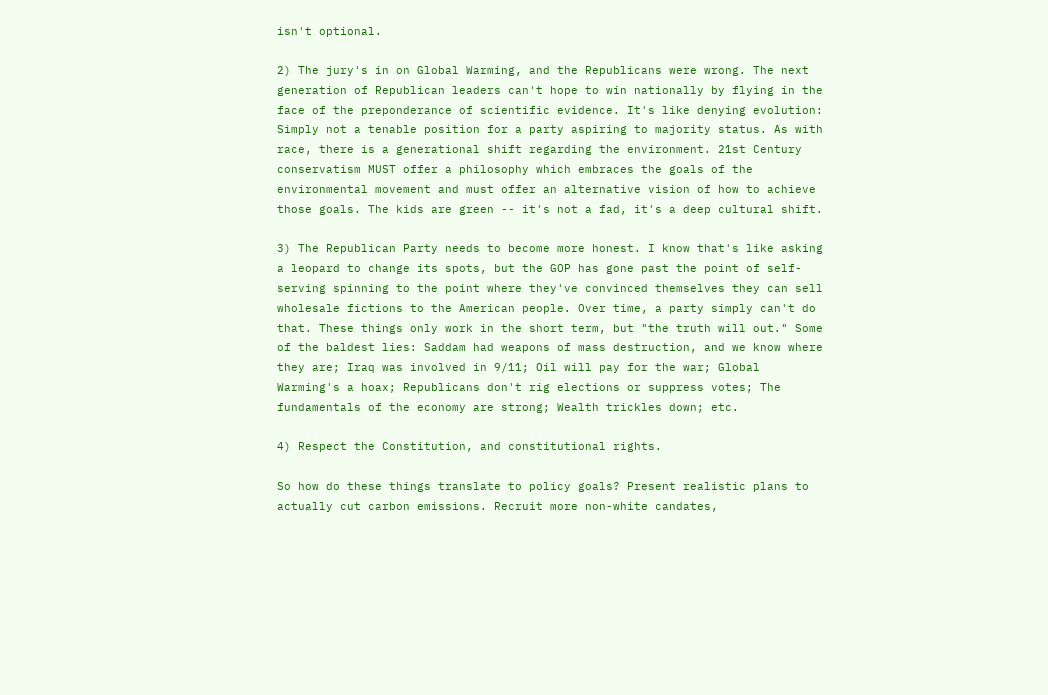isn't optional.

2) The jury's in on Global Warming, and the Republicans were wrong. The next generation of Republican leaders can't hope to win nationally by flying in the face of the preponderance of scientific evidence. It's like denying evolution: Simply not a tenable position for a party aspiring to majority status. As with race, there is a generational shift regarding the environment. 21st Century conservatism MUST offer a philosophy which embraces the goals of the environmental movement and must offer an alternative vision of how to achieve those goals. The kids are green -- it's not a fad, it's a deep cultural shift.

3) The Republican Party needs to become more honest. I know that's like asking a leopard to change its spots, but the GOP has gone past the point of self-serving spinning to the point where they've convinced themselves they can sell wholesale fictions to the American people. Over time, a party simply can't do that. These things only work in the short term, but "the truth will out." Some of the baldest lies: Saddam had weapons of mass destruction, and we know where they are; Iraq was involved in 9/11; Oil will pay for the war; Global Warming's a hoax; Republicans don't rig elections or suppress votes; The fundamentals of the economy are strong; Wealth trickles down; etc.

4) Respect the Constitution, and constitutional rights.

So how do these things translate to policy goals? Present realistic plans to actually cut carbon emissions. Recruit more non-white candates,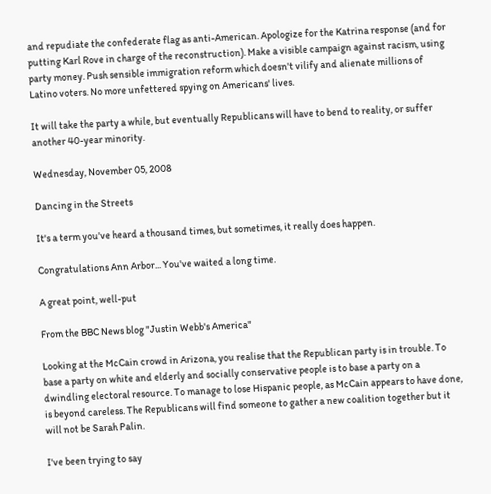and repudiate the confederate flag as anti-American. Apologize for the Katrina response (and for putting Karl Rove in charge of the reconstruction). Make a visible campaign against racism, using party money. Push sensible immigration reform which doesn't vilify and alienate millions of Latino voters. No more unfettered spying on Americans' lives.

It will take the party a while, but eventually Republicans will have to bend to reality, or suffer another 40-year minority.

Wednesday, November 05, 2008

Dancing in the Streets

It's a term you've heard a thousand times, but sometimes, it really does happen.

Congratulations Ann Arbor... You've waited a long time.

A great point, well-put

From the BBC News blog "Justin Webb's America"

Looking at the McCain crowd in Arizona, you realise that the Republican party is in trouble. To base a party on white and elderly and socially conservative people is to base a party on a dwindling electoral resource. To manage to lose Hispanic people, as McCain appears to have done, is beyond careless. The Republicans will find someone to gather a new coalition together but it will not be Sarah Palin.

I've been trying to say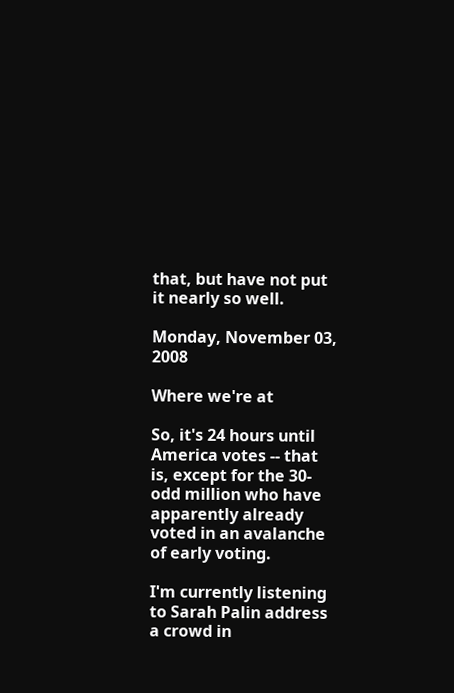that, but have not put it nearly so well.

Monday, November 03, 2008

Where we're at

So, it's 24 hours until America votes -- that is, except for the 30-odd million who have apparently already voted in an avalanche of early voting.

I'm currently listening to Sarah Palin address a crowd in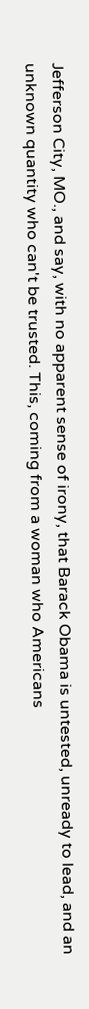Jefferson City, MO., and say, with no apparent sense of irony, that Barack Obama is untested, unready to lead, and an unknown quantity who can't be trusted. This, coming from a woman who Americans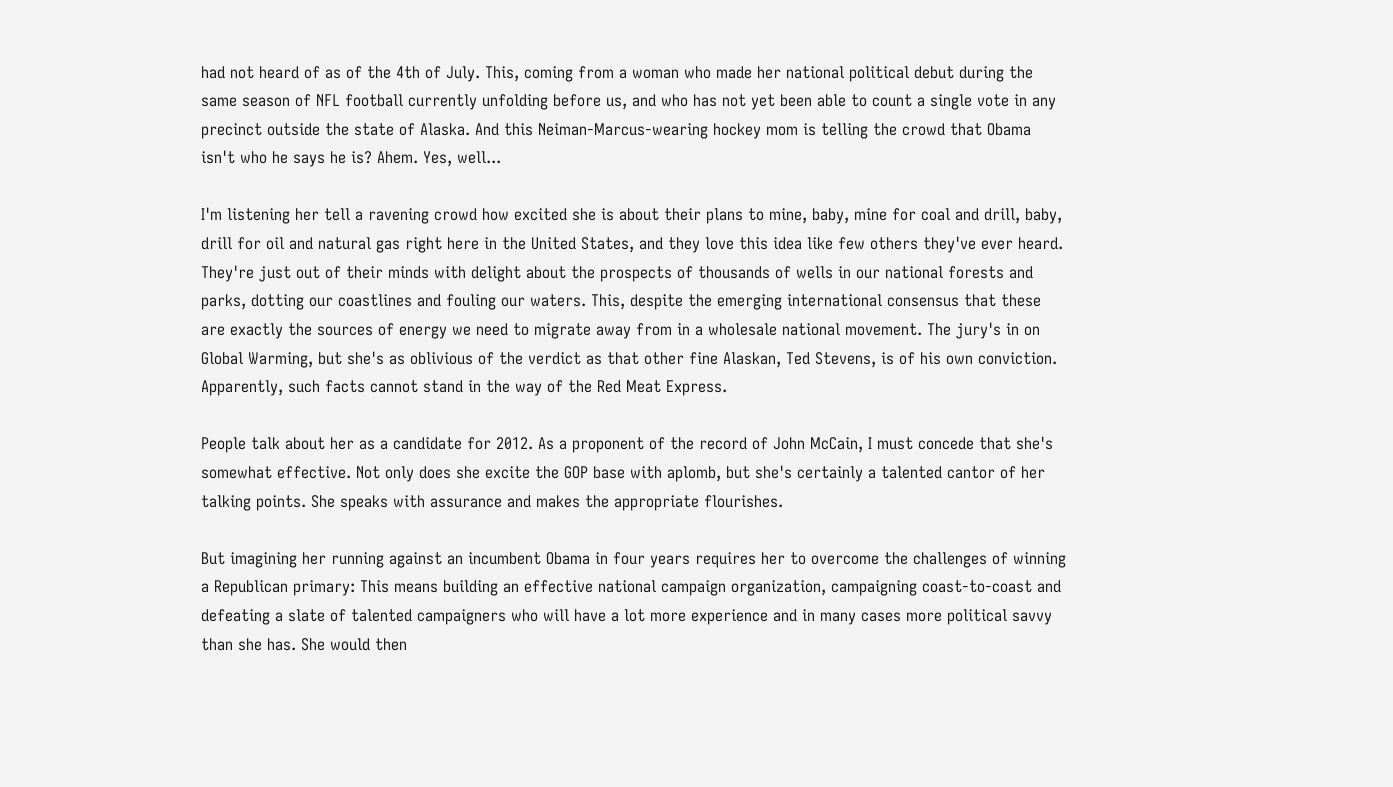had not heard of as of the 4th of July. This, coming from a woman who made her national political debut during the same season of NFL football currently unfolding before us, and who has not yet been able to count a single vote in any precinct outside the state of Alaska. And this Neiman-Marcus-wearing hockey mom is telling the crowd that Obama isn't who he says he is? Ahem. Yes, well...

I'm listening her tell a ravening crowd how excited she is about their plans to mine, baby, mine for coal and drill, baby, drill for oil and natural gas right here in the United States, and they love this idea like few others they've ever heard. They're just out of their minds with delight about the prospects of thousands of wells in our national forests and parks, dotting our coastlines and fouling our waters. This, despite the emerging international consensus that these are exactly the sources of energy we need to migrate away from in a wholesale national movement. The jury's in on Global Warming, but she's as oblivious of the verdict as that other fine Alaskan, Ted Stevens, is of his own conviction. Apparently, such facts cannot stand in the way of the Red Meat Express.

People talk about her as a candidate for 2012. As a proponent of the record of John McCain, I must concede that she's somewhat effective. Not only does she excite the GOP base with aplomb, but she's certainly a talented cantor of her talking points. She speaks with assurance and makes the appropriate flourishes.

But imagining her running against an incumbent Obama in four years requires her to overcome the challenges of winning a Republican primary: This means building an effective national campaign organization, campaigning coast-to-coast and defeating a slate of talented campaigners who will have a lot more experience and in many cases more political savvy than she has. She would then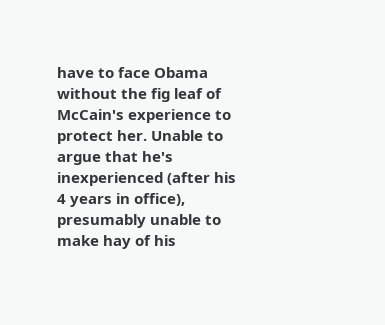have to face Obama without the fig leaf of McCain's experience to protect her. Unable to argue that he's inexperienced (after his 4 years in office), presumably unable to make hay of his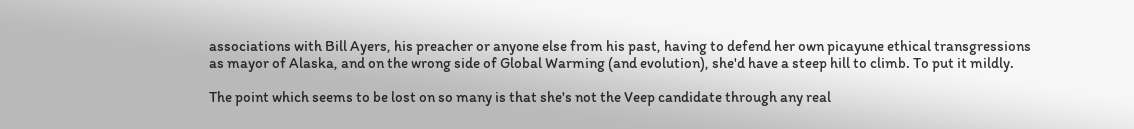associations with Bill Ayers, his preacher or anyone else from his past, having to defend her own picayune ethical transgressions as mayor of Alaska, and on the wrong side of Global Warming (and evolution), she'd have a steep hill to climb. To put it mildly.

The point which seems to be lost on so many is that she's not the Veep candidate through any real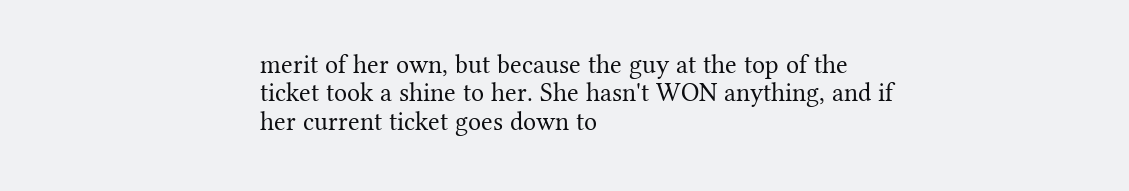merit of her own, but because the guy at the top of the ticket took a shine to her. She hasn't WON anything, and if her current ticket goes down to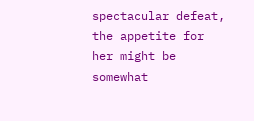spectacular defeat, the appetite for her might be somewhat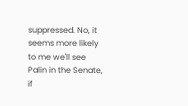suppressed. No, it seems more likely to me we'll see Palin in the Senate, if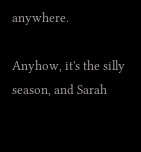anywhere.

Anyhow, it's the silly season, and Sarah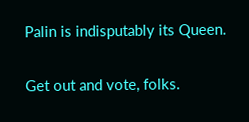Palin is indisputably its Queen.

Get out and vote, folks.